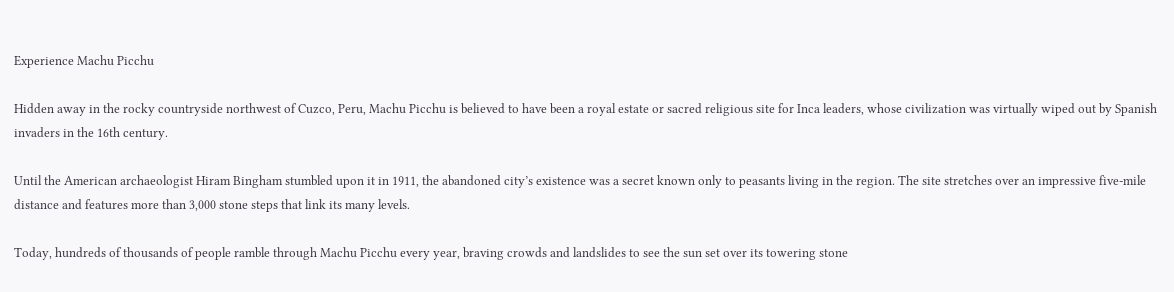Experience Machu Picchu

Hidden away in the rocky countryside northwest of Cuzco, Peru, Machu Picchu is believed to have been a royal estate or sacred religious site for Inca leaders, whose civilization was virtually wiped out by Spanish invaders in the 16th century.

Until the American archaeologist Hiram Bingham stumbled upon it in 1911, the abandoned city’s existence was a secret known only to peasants living in the region. The site stretches over an impressive five-mile distance and features more than 3,000 stone steps that link its many levels.

Today, hundreds of thousands of people ramble through Machu Picchu every year, braving crowds and landslides to see the sun set over its towering stone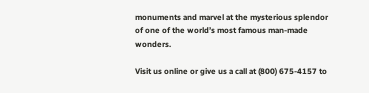monuments and marvel at the mysterious splendor of one of the world’s most famous man-made wonders.

Visit us online or give us a call at (800) 675-4157 to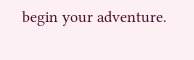begin your adventure.